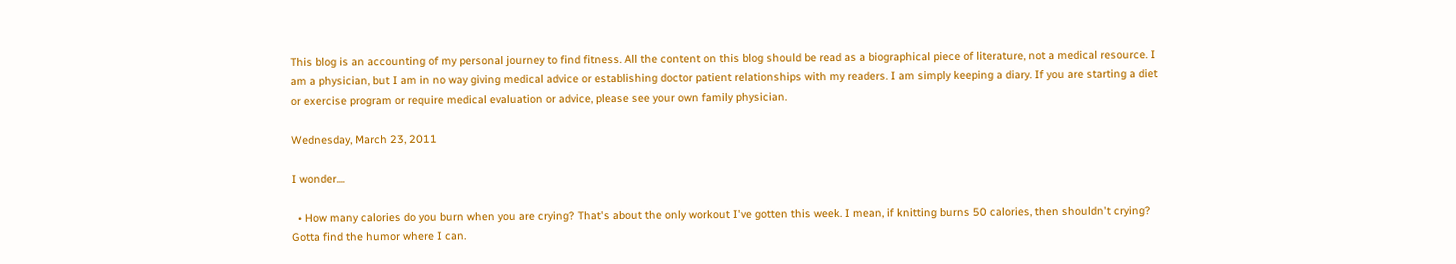This blog is an accounting of my personal journey to find fitness. All the content on this blog should be read as a biographical piece of literature, not a medical resource. I am a physician, but I am in no way giving medical advice or establishing doctor patient relationships with my readers. I am simply keeping a diary. If you are starting a diet or exercise program or require medical evaluation or advice, please see your own family physician.

Wednesday, March 23, 2011

I wonder....

  • How many calories do you burn when you are crying? That's about the only workout I've gotten this week. I mean, if knitting burns 50 calories, then shouldn't crying?  Gotta find the humor where I can.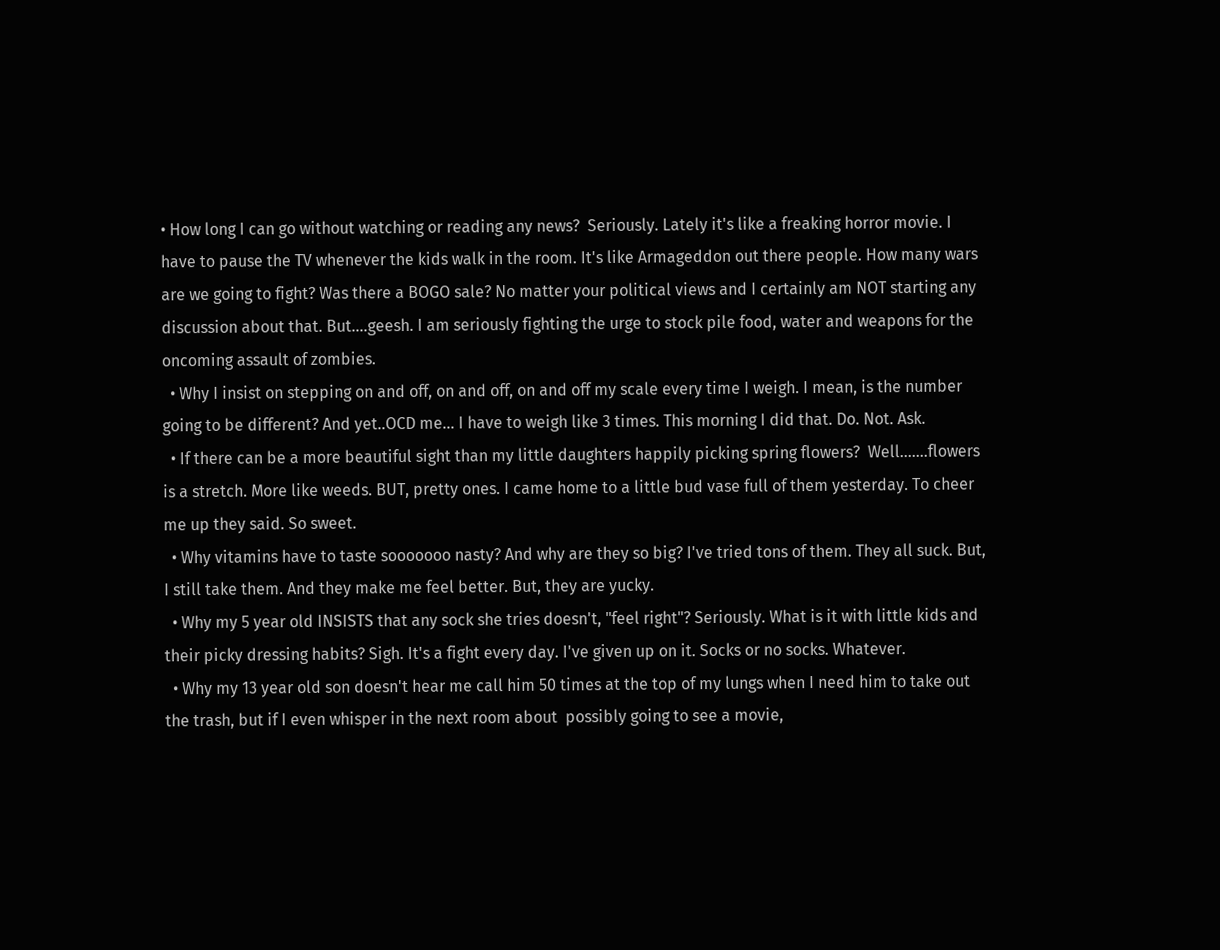• How long I can go without watching or reading any news?  Seriously. Lately it's like a freaking horror movie. I have to pause the TV whenever the kids walk in the room. It's like Armageddon out there people. How many wars are we going to fight? Was there a BOGO sale? No matter your political views and I certainly am NOT starting any discussion about that. But....geesh. I am seriously fighting the urge to stock pile food, water and weapons for the oncoming assault of zombies.
  • Why I insist on stepping on and off, on and off, on and off my scale every time I weigh. I mean, is the number going to be different? And yet..OCD me... I have to weigh like 3 times. This morning I did that. Do. Not. Ask.
  • If there can be a more beautiful sight than my little daughters happily picking spring flowers?  Well.......flowers is a stretch. More like weeds. BUT, pretty ones. I came home to a little bud vase full of them yesterday. To cheer me up they said. So sweet.
  • Why vitamins have to taste sooooooo nasty? And why are they so big? I've tried tons of them. They all suck. But, I still take them. And they make me feel better. But, they are yucky.
  • Why my 5 year old INSISTS that any sock she tries doesn't, "feel right"? Seriously. What is it with little kids and their picky dressing habits? Sigh. It's a fight every day. I've given up on it. Socks or no socks. Whatever.
  • Why my 13 year old son doesn't hear me call him 50 times at the top of my lungs when I need him to take out the trash, but if I even whisper in the next room about  possibly going to see a movie,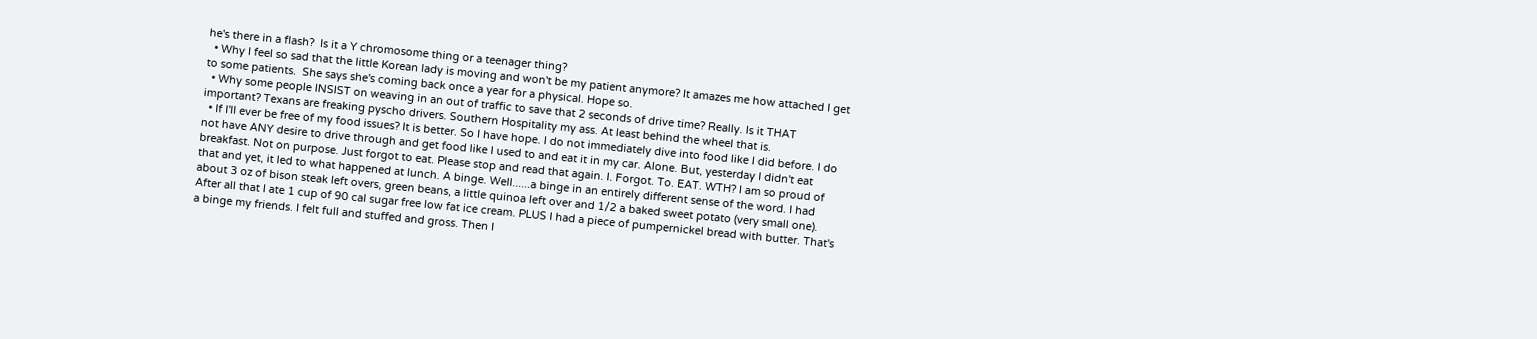he's there in a flash?  Is it a Y chromosome thing or a teenager thing?
  • Why I feel so sad that the little Korean lady is moving and won't be my patient anymore? It amazes me how attached I get to some patients.  She says she's coming back once a year for a physical. Hope so.
  • Why some people INSIST on weaving in an out of traffic to save that 2 seconds of drive time? Really. Is it THAT important? Texans are freaking pyscho drivers. Southern Hospitality my ass. At least behind the wheel that is.
  • If I'll ever be free of my food issues? It is better. So I have hope. I do not immediately dive into food like I did before. I do not have ANY desire to drive through and get food like I used to and eat it in my car. Alone. But, yesterday I didn't eat breakfast. Not on purpose. Just forgot to eat. Please stop and read that again. I. Forgot. To. EAT. WTH? I am so proud of that and yet, it led to what happened at lunch. A binge. Well......a binge in an entirely different sense of the word. I had about 3 oz of bison steak left overs, green beans, a little quinoa left over and 1/2 a baked sweet potato (very small one).  After all that I ate 1 cup of 90 cal sugar free low fat ice cream. PLUS I had a piece of pumpernickel bread with butter. That's a binge my friends. I felt full and stuffed and gross. Then I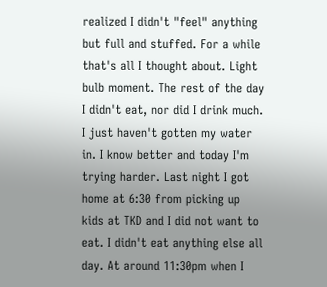realized I didn't "feel" anything but full and stuffed. For a while that's all I thought about. Light bulb moment. The rest of the day I didn't eat, nor did I drink much. I just haven't gotten my water in. I know better and today I'm trying harder. Last night I got home at 6:30 from picking up kids at TKD and I did not want to eat. I didn't eat anything else all day. At around 11:30pm when I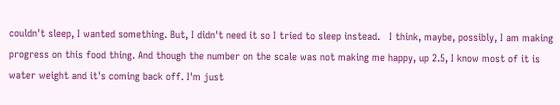couldn't sleep, I wanted something. But, I didn't need it so I tried to sleep instead.   I think, maybe, possibly, I am making progress on this food thing. And though the number on the scale was not making me happy, up 2.5, I know most of it is water weight and it's coming back off. I'm just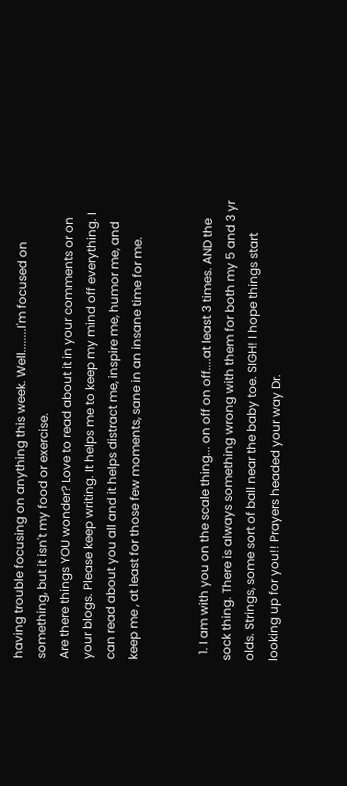having trouble focusing on anything this week. Well........I'm focused on something, but it isn't my food or exercise.
Are there things YOU wonder? Love to read about it in your comments or on your blogs. Please keep writing. It helps me to keep my mind off everything. I can read about you all and it helps distract me, inspire me, humor me, and keep me , at least for those few moments, sane in an insane time for me.


  1. I am with you on the scale thing... on off on off....at least 3 times. AND the sock thing. There is always something wrong with them for both my 5 and 3 yr olds. Strings, some sort of ball near the baby toe. SIGH! I hope things start looking up for you!! Prayers headed your way Dr.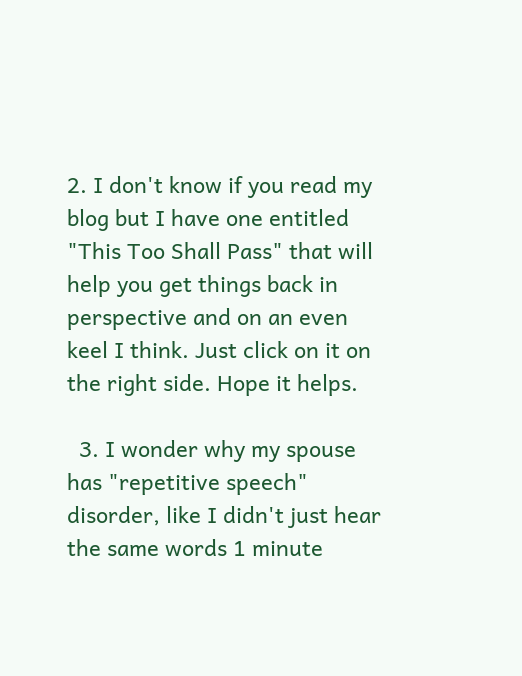2. I don't know if you read my blog but I have one entitled "This Too Shall Pass" that will help you get things back in perspective and on an even keel I think. Just click on it on the right side. Hope it helps.

  3. I wonder why my spouse has "repetitive speech" disorder, like I didn't just hear the same words 1 minute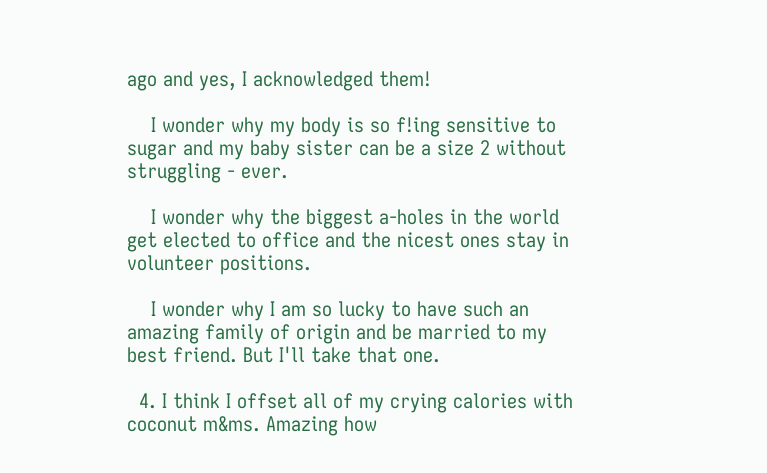ago and yes, I acknowledged them!

    I wonder why my body is so f!ing sensitive to sugar and my baby sister can be a size 2 without struggling - ever.

    I wonder why the biggest a-holes in the world get elected to office and the nicest ones stay in volunteer positions.

    I wonder why I am so lucky to have such an amazing family of origin and be married to my best friend. But I'll take that one.

  4. I think I offset all of my crying calories with coconut m&ms. Amazing how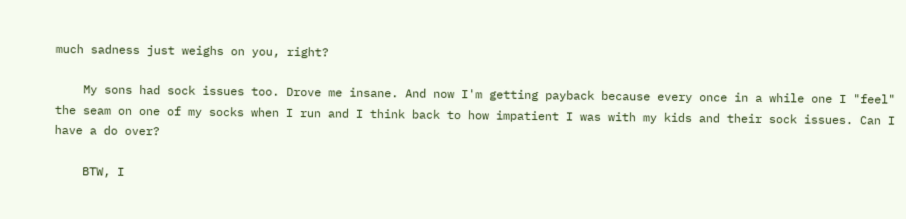much sadness just weighs on you, right?

    My sons had sock issues too. Drove me insane. And now I'm getting payback because every once in a while one I "feel" the seam on one of my socks when I run and I think back to how impatient I was with my kids and their sock issues. Can I have a do over?

    BTW, I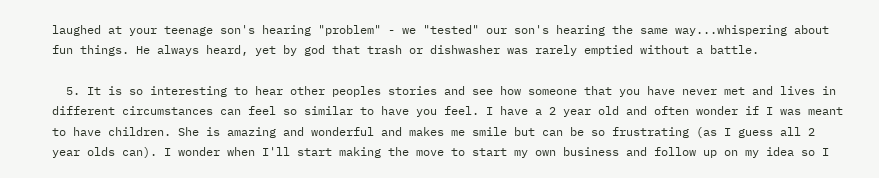laughed at your teenage son's hearing "problem" - we "tested" our son's hearing the same way...whispering about fun things. He always heard, yet by god that trash or dishwasher was rarely emptied without a battle.

  5. It is so interesting to hear other peoples stories and see how someone that you have never met and lives in different circumstances can feel so similar to have you feel. I have a 2 year old and often wonder if I was meant to have children. She is amazing and wonderful and makes me smile but can be so frustrating (as I guess all 2 year olds can). I wonder when I'll start making the move to start my own business and follow up on my idea so I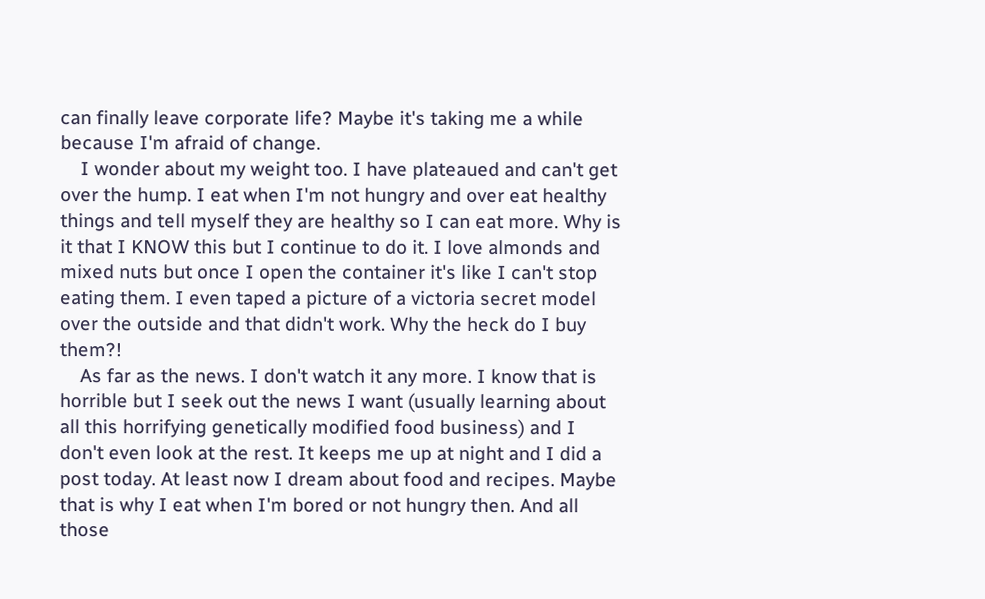can finally leave corporate life? Maybe it's taking me a while because I'm afraid of change.
    I wonder about my weight too. I have plateaued and can't get over the hump. I eat when I'm not hungry and over eat healthy things and tell myself they are healthy so I can eat more. Why is it that I KNOW this but I continue to do it. I love almonds and mixed nuts but once I open the container it's like I can't stop eating them. I even taped a picture of a victoria secret model over the outside and that didn't work. Why the heck do I buy them?!
    As far as the news. I don't watch it any more. I know that is horrible but I seek out the news I want (usually learning about all this horrifying genetically modified food business) and I don't even look at the rest. It keeps me up at night and I did a post today. At least now I dream about food and recipes. Maybe that is why I eat when I'm bored or not hungry then. And all those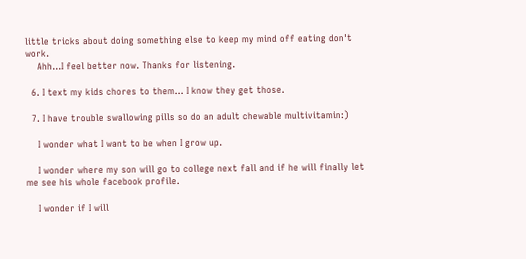little tricks about doing something else to keep my mind off eating don't work.
    Ahh...I feel better now. Thanks for listening.

  6. I text my kids chores to them... I know they get those.

  7. I have trouble swallowing pills so do an adult chewable multivitamin:)

    I wonder what I want to be when I grow up.

    I wonder where my son will go to college next fall and if he will finally let me see his whole facebook profile.

    I wonder if I will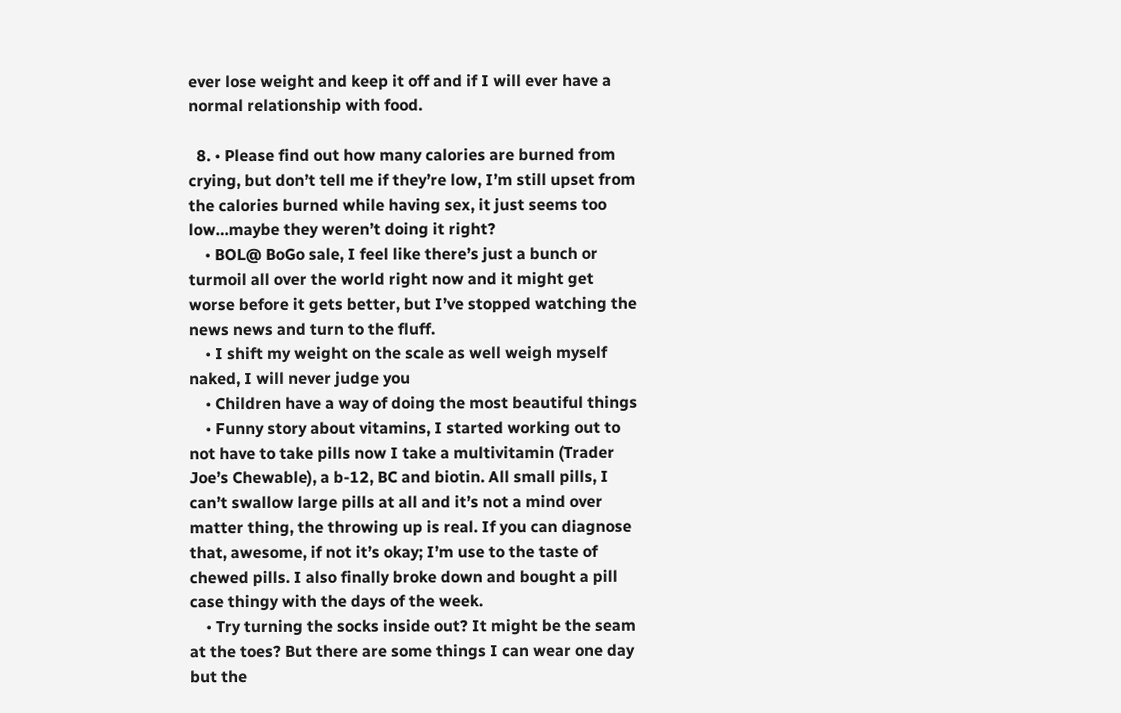ever lose weight and keep it off and if I will ever have a normal relationship with food.

  8. • Please find out how many calories are burned from crying, but don’t tell me if they’re low, I’m still upset from the calories burned while having sex, it just seems too low…maybe they weren’t doing it right?
    • BOL@ BoGo sale, I feel like there’s just a bunch or turmoil all over the world right now and it might get worse before it gets better, but I’ve stopped watching the news news and turn to the fluff.
    • I shift my weight on the scale as well weigh myself naked, I will never judge you
    • Children have a way of doing the most beautiful things
    • Funny story about vitamins, I started working out to not have to take pills now I take a multivitamin (Trader Joe’s Chewable), a b-12, BC and biotin. All small pills, I can’t swallow large pills at all and it’s not a mind over matter thing, the throwing up is real. If you can diagnose that, awesome, if not it’s okay; I’m use to the taste of chewed pills. I also finally broke down and bought a pill case thingy with the days of the week.
    • Try turning the socks inside out? It might be the seam at the toes? But there are some things I can wear one day but the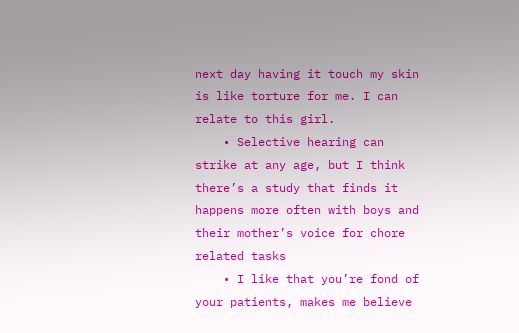next day having it touch my skin is like torture for me. I can relate to this girl.
    • Selective hearing can strike at any age, but I think there’s a study that finds it happens more often with boys and their mother’s voice for chore related tasks
    • I like that you’re fond of your patients, makes me believe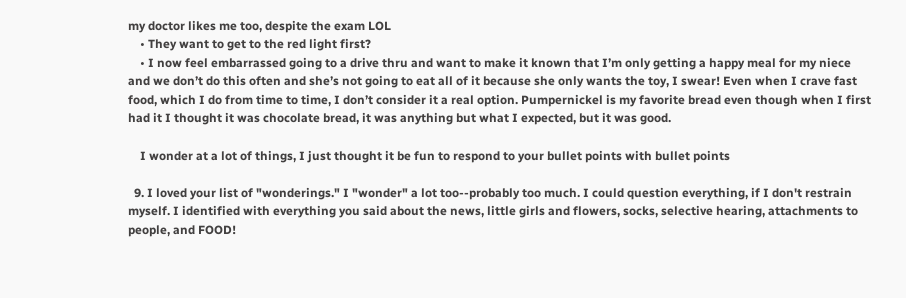my doctor likes me too, despite the exam LOL
    • They want to get to the red light first?
    • I now feel embarrassed going to a drive thru and want to make it known that I’m only getting a happy meal for my niece and we don’t do this often and she’s not going to eat all of it because she only wants the toy, I swear! Even when I crave fast food, which I do from time to time, I don’t consider it a real option. Pumpernickel is my favorite bread even though when I first had it I thought it was chocolate bread, it was anything but what I expected, but it was good.

    I wonder at a lot of things, I just thought it be fun to respond to your bullet points with bullet points

  9. I loved your list of "wonderings." I "wonder" a lot too--probably too much. I could question everything, if I don't restrain myself. I identified with everything you said about the news, little girls and flowers, socks, selective hearing, attachments to people, and FOOD!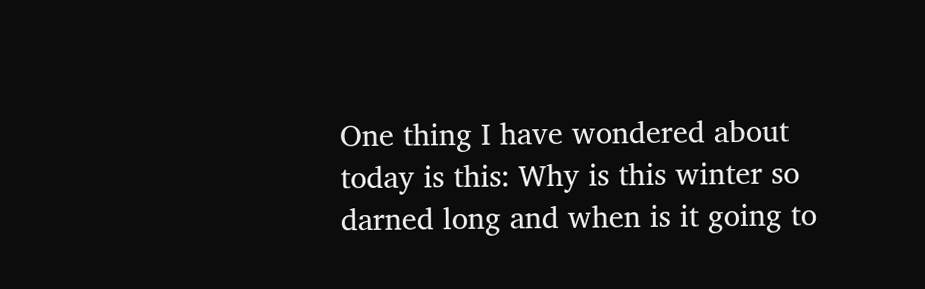One thing I have wondered about today is this: Why is this winter so darned long and when is it going to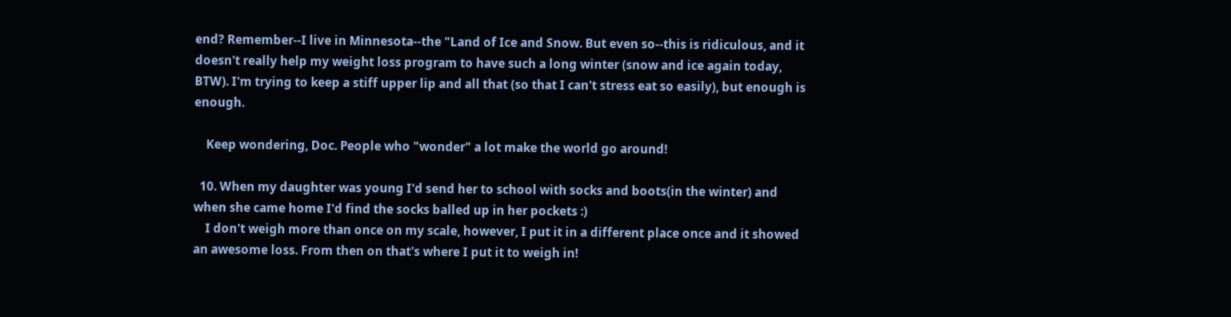end? Remember--I live in Minnesota--the "Land of Ice and Snow. But even so--this is ridiculous, and it doesn't really help my weight loss program to have such a long winter (snow and ice again today, BTW). I'm trying to keep a stiff upper lip and all that (so that I can't stress eat so easily), but enough is enough.

    Keep wondering, Doc. People who "wonder" a lot make the world go around!

  10. When my daughter was young I'd send her to school with socks and boots(in the winter) and when she came home I'd find the socks balled up in her pockets :)
    I don't weigh more than once on my scale, however, I put it in a different place once and it showed an awesome loss. From then on that's where I put it to weigh in!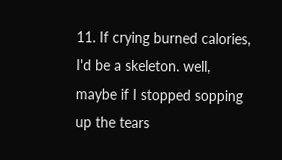11. If crying burned calories, I'd be a skeleton. well, maybe if I stopped sopping up the tears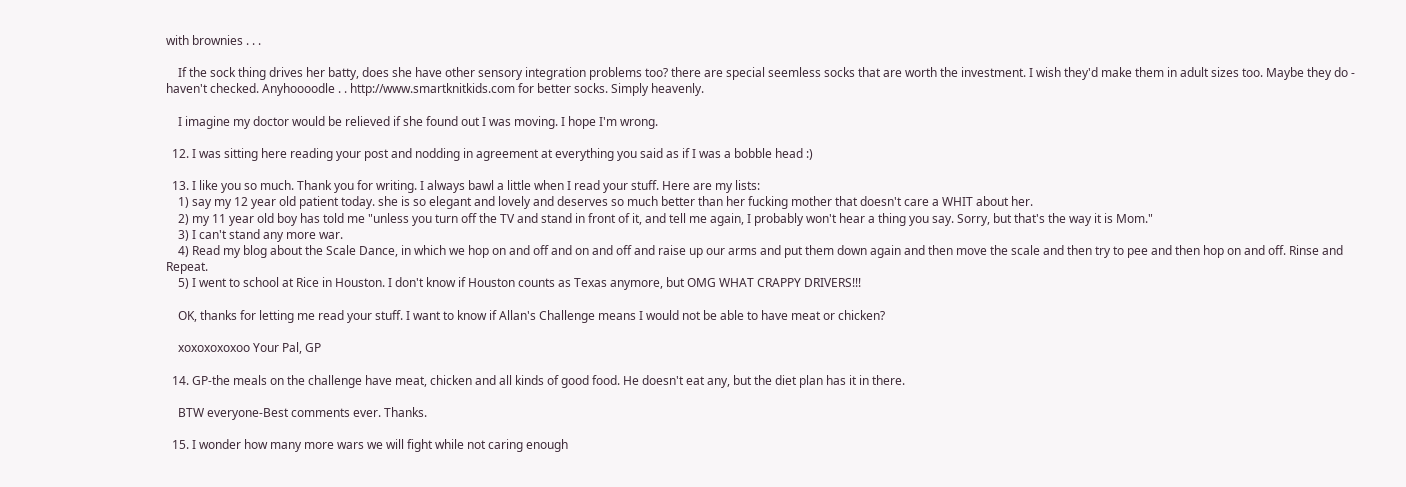with brownies . . .

    If the sock thing drives her batty, does she have other sensory integration problems too? there are special seemless socks that are worth the investment. I wish they'd make them in adult sizes too. Maybe they do - haven't checked. Anyhoooodle . . http://www.smartknitkids.com for better socks. Simply heavenly.

    I imagine my doctor would be relieved if she found out I was moving. I hope I'm wrong.

  12. I was sitting here reading your post and nodding in agreement at everything you said as if I was a bobble head :)

  13. I like you so much. Thank you for writing. I always bawl a little when I read your stuff. Here are my lists:
    1) say my 12 year old patient today. she is so elegant and lovely and deserves so much better than her fucking mother that doesn't care a WHIT about her.
    2) my 11 year old boy has told me "unless you turn off the TV and stand in front of it, and tell me again, I probably won't hear a thing you say. Sorry, but that's the way it is Mom."
    3) I can't stand any more war.
    4) Read my blog about the Scale Dance, in which we hop on and off and on and off and raise up our arms and put them down again and then move the scale and then try to pee and then hop on and off. Rinse and Repeat.
    5) I went to school at Rice in Houston. I don't know if Houston counts as Texas anymore, but OMG WHAT CRAPPY DRIVERS!!!

    OK, thanks for letting me read your stuff. I want to know if Allan's Challenge means I would not be able to have meat or chicken?

    xoxoxoxoxoo Your Pal, GP

  14. GP-the meals on the challenge have meat, chicken and all kinds of good food. He doesn't eat any, but the diet plan has it in there.

    BTW everyone-Best comments ever. Thanks.

  15. I wonder how many more wars we will fight while not caring enough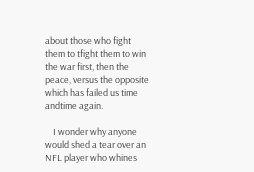about those who fight them to tfight them to win the war first, then the peace, versus the opposite which has failed us time andtime again.

    I wonder why anyone would shed a tear over an NFL player who whines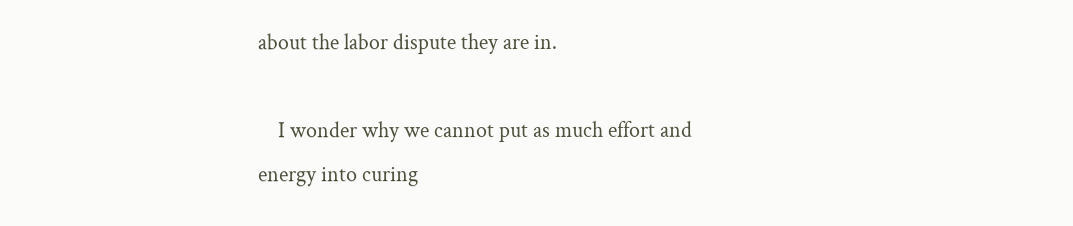about the labor dispute they are in.

    I wonder why we cannot put as much effort and energy into curing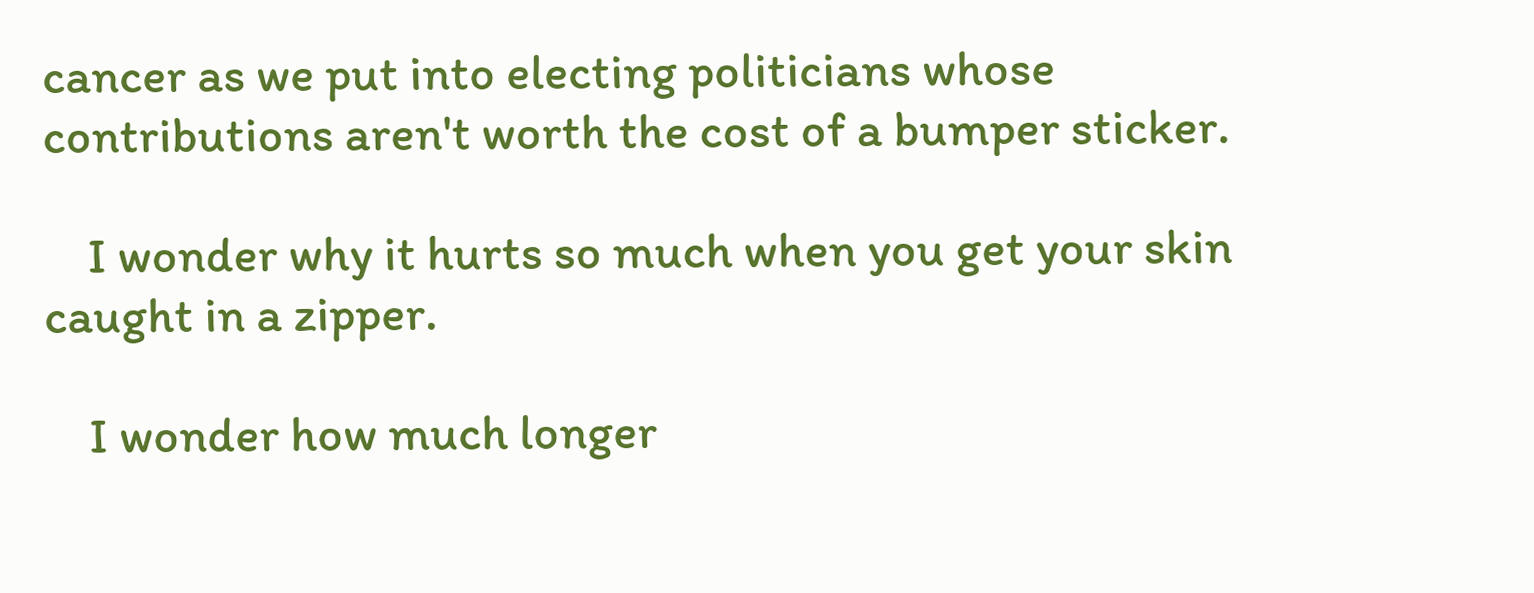cancer as we put into electing politicians whose contributions aren't worth the cost of a bumper sticker.

    I wonder why it hurts so much when you get your skin caught in a zipper.

    I wonder how much longer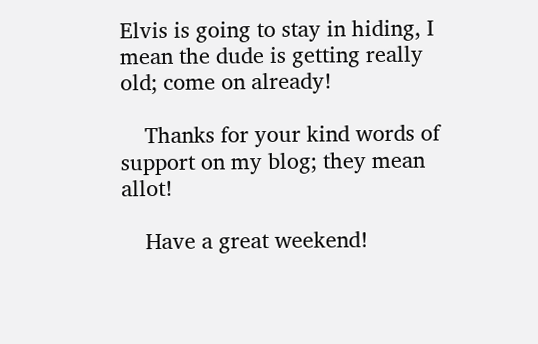Elvis is going to stay in hiding, I mean the dude is getting really old; come on already!

    Thanks for your kind words of support on my blog; they mean allot!

    Have a great weekend!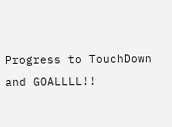Progress to TouchDown and GOALLLL!!